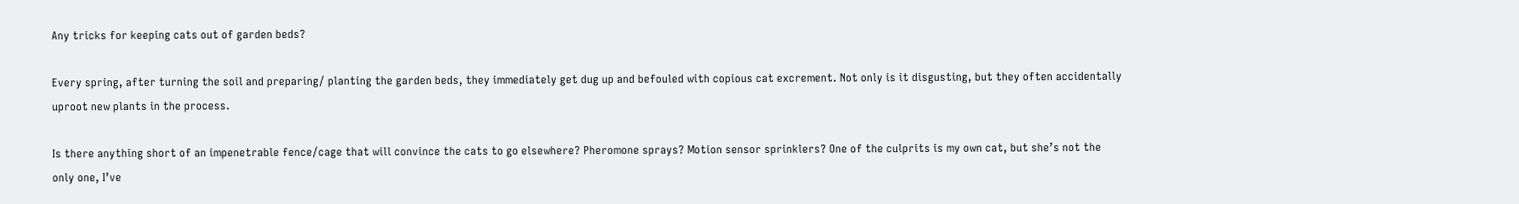Any tricks for keeping cats out of garden beds?

Every spring, after turning the soil and preparing/ planting the garden beds, they immediately get dug up and befouled with copious cat excrement. Not only is it disgusting, but they often accidentally uproot new plants in the process.

Is there anything short of an impenetrable fence/cage that will convince the cats to go elsewhere? Pheromone sprays? Motion sensor sprinklers? One of the culprits is my own cat, but she’s not the only one, I’ve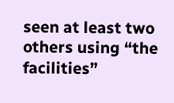seen at least two others using “the facilities”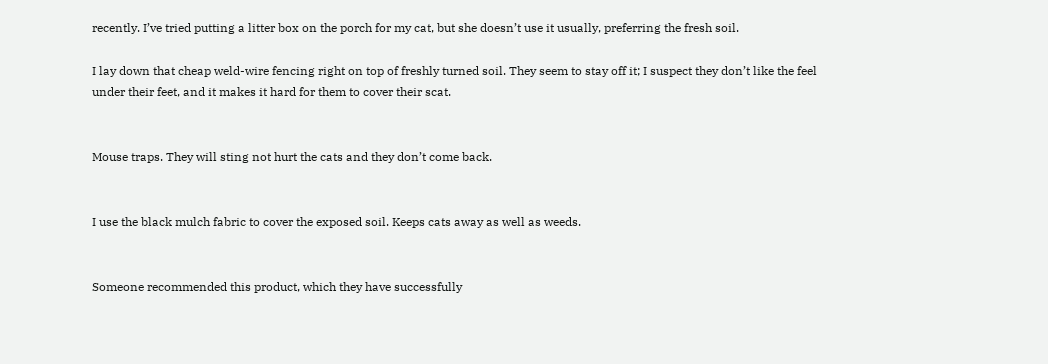recently. I’ve tried putting a litter box on the porch for my cat, but she doesn’t use it usually, preferring the fresh soil.

I lay down that cheap weld-wire fencing right on top of freshly turned soil. They seem to stay off it; I suspect they don’t like the feel under their feet, and it makes it hard for them to cover their scat.


Mouse traps. They will sting not hurt the cats and they don’t come back.


I use the black mulch fabric to cover the exposed soil. Keeps cats away as well as weeds.


Someone recommended this product, which they have successfully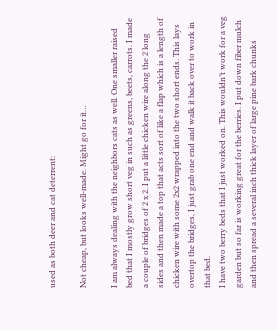used as both deer and cat deterrent:

Not cheap, but looks well-made. Might go for it…

I am always dealing with the neighbors cats as well. One smaller raised bed that I mostly grow short veg in such as greens, beets, carrots. I made a couple of bridges of 2 x 2. I put a little chicken wire along the 2 long sides and then made a top that acts sort of like a flap which is a length of chicken wire with some 2x2 wrapped into the two short ends. This lays overtop the bridges, I just grab one end and walk it back over to work in that bed.
I have two berry beds that I just worked on. This wouldn’t work for a veg garden but so far is working great for the berries. I put down fiber mulch and then spread a several inch thick layer of large pine bark chunks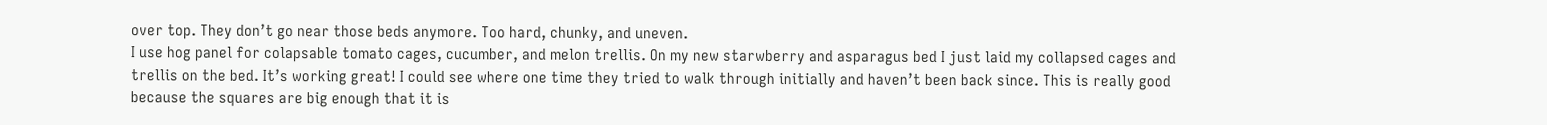over top. They don’t go near those beds anymore. Too hard, chunky, and uneven.
I use hog panel for colapsable tomato cages, cucumber, and melon trellis. On my new starwberry and asparagus bed I just laid my collapsed cages and trellis on the bed. It’s working great! I could see where one time they tried to walk through initially and haven’t been back since. This is really good because the squares are big enough that it is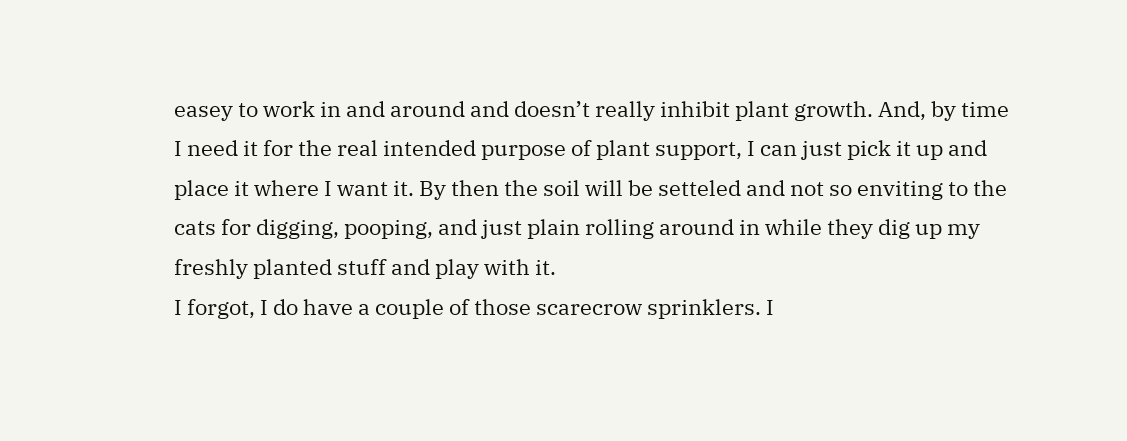easey to work in and around and doesn’t really inhibit plant growth. And, by time I need it for the real intended purpose of plant support, I can just pick it up and place it where I want it. By then the soil will be setteled and not so enviting to the cats for digging, pooping, and just plain rolling around in while they dig up my freshly planted stuff and play with it.
I forgot, I do have a couple of those scarecrow sprinklers. I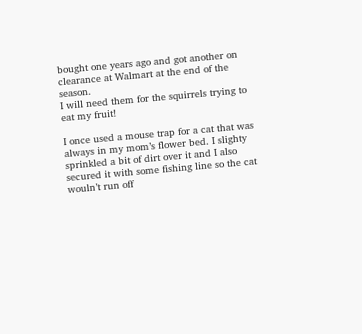bought one years ago and got another on clearance at Walmart at the end of the season.
I will need them for the squirrels trying to eat my fruit!

I once used a mouse trap for a cat that was always in my mom’s flower bed. I slighty sprinkled a bit of dirt over it and I also secured it with some fishing line so the cat wouln’t run off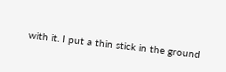with it. I put a thin stick in the ground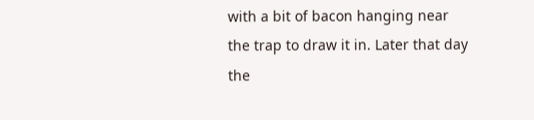with a bit of bacon hanging near the trap to draw it in. Later that day the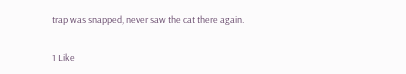trap was snapped, never saw the cat there again.

1 Like